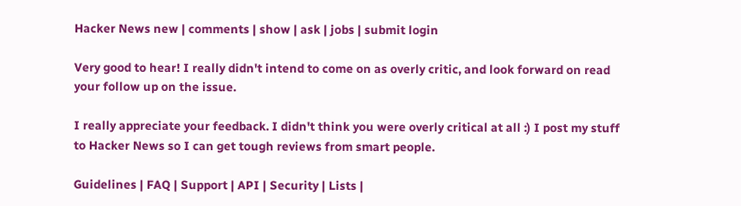Hacker News new | comments | show | ask | jobs | submit login

Very good to hear! I really didn't intend to come on as overly critic, and look forward on read your follow up on the issue.

I really appreciate your feedback. I didn't think you were overly critical at all :) I post my stuff to Hacker News so I can get tough reviews from smart people.

Guidelines | FAQ | Support | API | Security | Lists |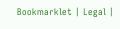Bookmarklet | Legal |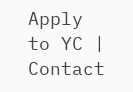Apply to YC | Contact